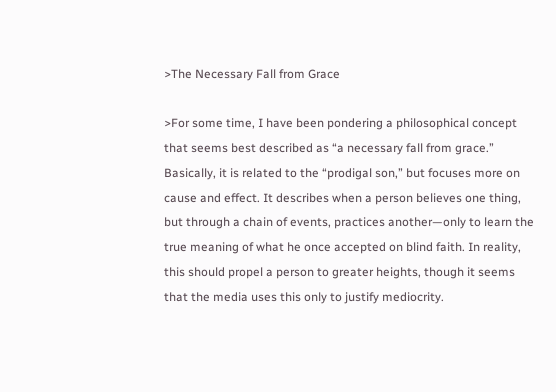>The Necessary Fall from Grace

>For some time, I have been pondering a philosophical concept that seems best described as “a necessary fall from grace.” Basically, it is related to the “prodigal son,” but focuses more on cause and effect. It describes when a person believes one thing, but through a chain of events, practices another—only to learn the true meaning of what he once accepted on blind faith. In reality, this should propel a person to greater heights, though it seems that the media uses this only to justify mediocrity.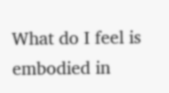What do I feel is embodied in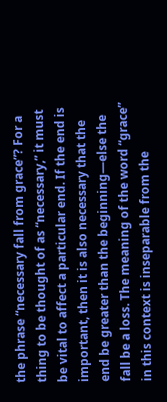the phrase “necessary fall from grace”? For a thing to be thought of as “necessary,” it must be vital to affect a particular end. If the end is important, then it is also necessary that the end be greater than the beginning—else the fall be a loss. The meaning of the word “grace” in this context is inseparable from the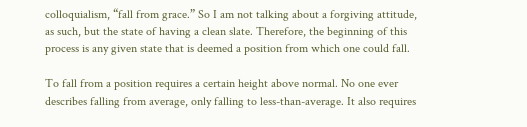colloquialism, “fall from grace.” So I am not talking about a forgiving attitude, as such, but the state of having a clean slate. Therefore, the beginning of this process is any given state that is deemed a position from which one could fall.

To fall from a position requires a certain height above normal. No one ever describes falling from average, only falling to less-than-average. It also requires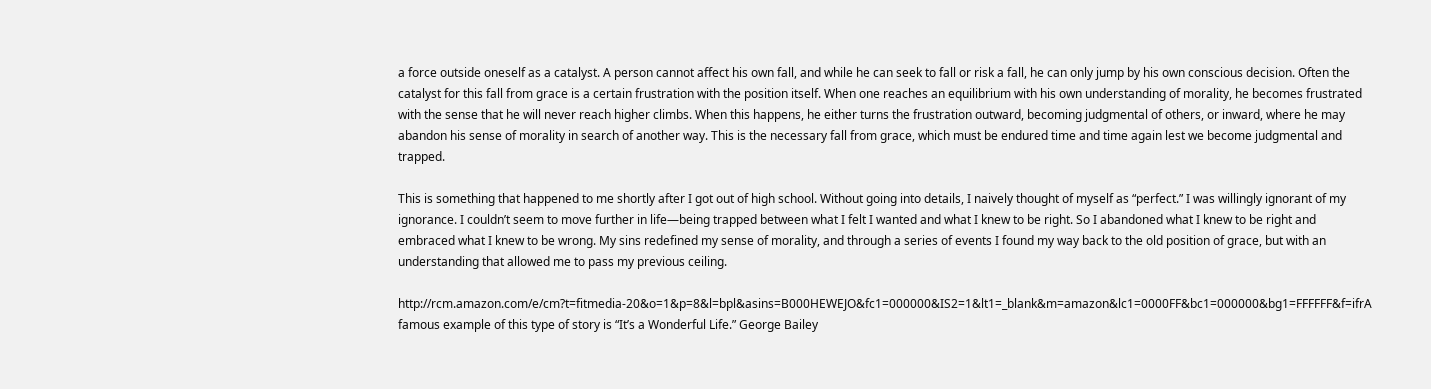a force outside oneself as a catalyst. A person cannot affect his own fall, and while he can seek to fall or risk a fall, he can only jump by his own conscious decision. Often the catalyst for this fall from grace is a certain frustration with the position itself. When one reaches an equilibrium with his own understanding of morality, he becomes frustrated with the sense that he will never reach higher climbs. When this happens, he either turns the frustration outward, becoming judgmental of others, or inward, where he may abandon his sense of morality in search of another way. This is the necessary fall from grace, which must be endured time and time again lest we become judgmental and trapped.

This is something that happened to me shortly after I got out of high school. Without going into details, I naively thought of myself as “perfect.” I was willingly ignorant of my ignorance. I couldn’t seem to move further in life—being trapped between what I felt I wanted and what I knew to be right. So I abandoned what I knew to be right and embraced what I knew to be wrong. My sins redefined my sense of morality, and through a series of events I found my way back to the old position of grace, but with an understanding that allowed me to pass my previous ceiling.

http://rcm.amazon.com/e/cm?t=fitmedia-20&o=1&p=8&l=bpl&asins=B000HEWEJO&fc1=000000&IS2=1&lt1=_blank&m=amazon&lc1=0000FF&bc1=000000&bg1=FFFFFF&f=ifrA famous example of this type of story is “It’s a Wonderful Life.” George Bailey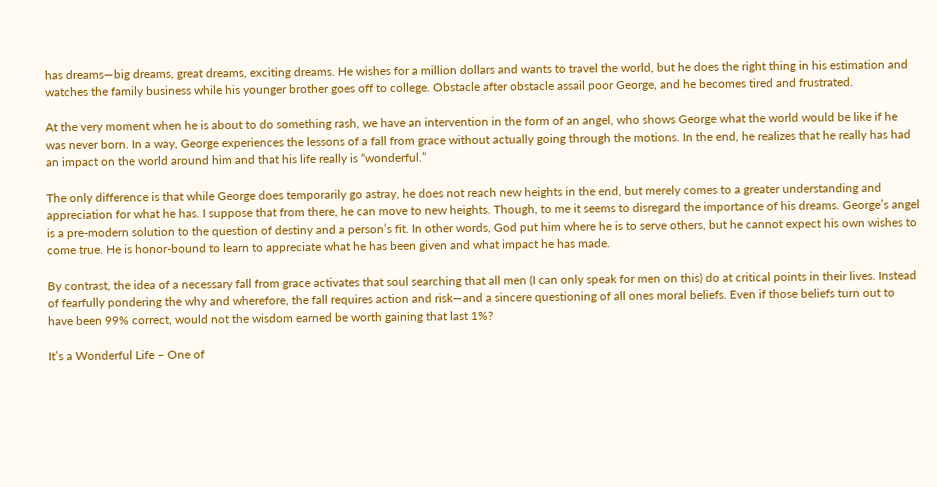has dreams—big dreams, great dreams, exciting dreams. He wishes for a million dollars and wants to travel the world, but he does the right thing in his estimation and watches the family business while his younger brother goes off to college. Obstacle after obstacle assail poor George, and he becomes tired and frustrated.

At the very moment when he is about to do something rash, we have an intervention in the form of an angel, who shows George what the world would be like if he was never born. In a way, George experiences the lessons of a fall from grace without actually going through the motions. In the end, he realizes that he really has had an impact on the world around him and that his life really is “wonderful.”

The only difference is that while George does temporarily go astray, he does not reach new heights in the end, but merely comes to a greater understanding and appreciation for what he has. I suppose that from there, he can move to new heights. Though, to me it seems to disregard the importance of his dreams. George’s angel is a pre-modern solution to the question of destiny and a person’s fit. In other words, God put him where he is to serve others, but he cannot expect his own wishes to come true. He is honor-bound to learn to appreciate what he has been given and what impact he has made.

By contrast, the idea of a necessary fall from grace activates that soul searching that all men (I can only speak for men on this) do at critical points in their lives. Instead of fearfully pondering the why and wherefore, the fall requires action and risk—and a sincere questioning of all ones moral beliefs. Even if those beliefs turn out to have been 99% correct, would not the wisdom earned be worth gaining that last 1%?

It’s a Wonderful Life – One of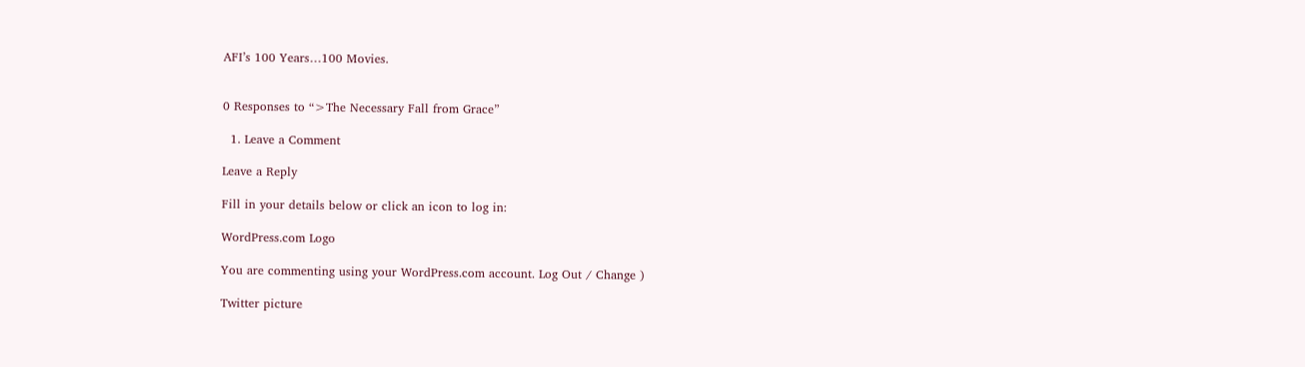AFI’s 100 Years…100 Movies.


0 Responses to “>The Necessary Fall from Grace”

  1. Leave a Comment

Leave a Reply

Fill in your details below or click an icon to log in:

WordPress.com Logo

You are commenting using your WordPress.com account. Log Out / Change )

Twitter picture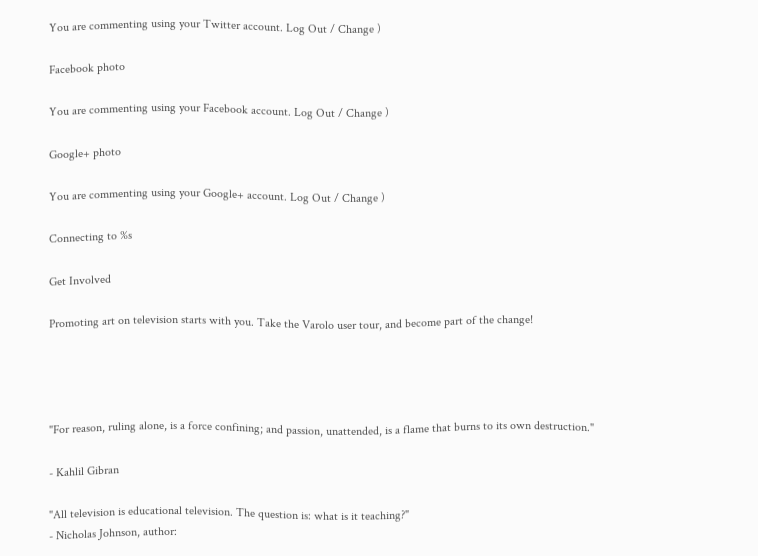You are commenting using your Twitter account. Log Out / Change )

Facebook photo

You are commenting using your Facebook account. Log Out / Change )

Google+ photo

You are commenting using your Google+ account. Log Out / Change )

Connecting to %s

Get Involved

Promoting art on television starts with you. Take the Varolo user tour, and become part of the change!




"For reason, ruling alone, is a force confining; and passion, unattended, is a flame that burns to its own destruction."

- Kahlil Gibran

"All television is educational television. The question is: what is it teaching?"
- Nicholas Johnson, author: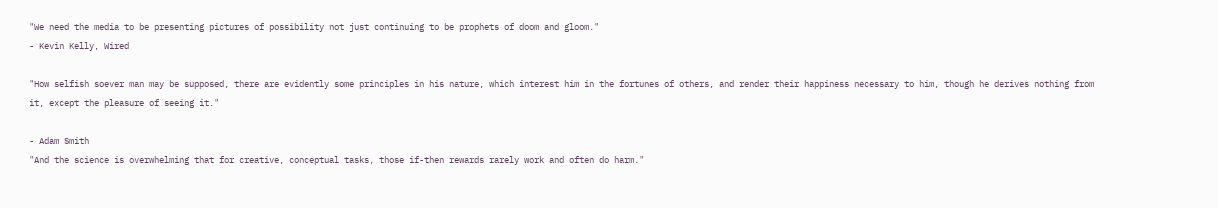"We need the media to be presenting pictures of possibility not just continuing to be prophets of doom and gloom."
- Kevin Kelly, Wired

"How selfish soever man may be supposed, there are evidently some principles in his nature, which interest him in the fortunes of others, and render their happiness necessary to him, though he derives nothing from it, except the pleasure of seeing it."

- Adam Smith
"And the science is overwhelming that for creative, conceptual tasks, those if-then rewards rarely work and often do harm."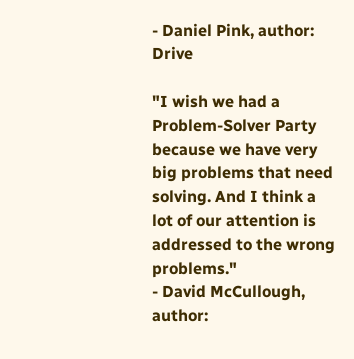- Daniel Pink, author: Drive

"I wish we had a Problem-Solver Party because we have very big problems that need solving. And I think a lot of our attention is addressed to the wrong problems."
- David McCullough, author: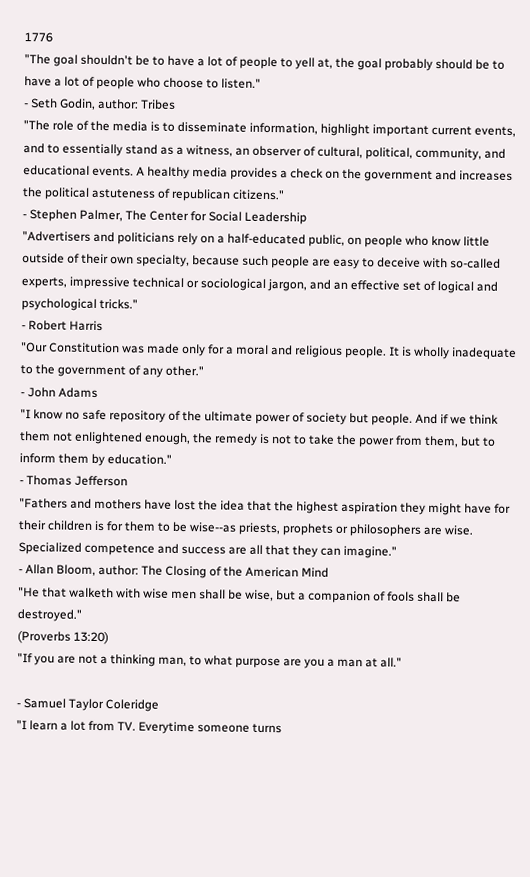1776
"The goal shouldn't be to have a lot of people to yell at, the goal probably should be to have a lot of people who choose to listen."
- Seth Godin, author: Tribes
"The role of the media is to disseminate information, highlight important current events, and to essentially stand as a witness, an observer of cultural, political, community, and educational events. A healthy media provides a check on the government and increases the political astuteness of republican citizens."
- Stephen Palmer, The Center for Social Leadership
"Advertisers and politicians rely on a half-educated public, on people who know little outside of their own specialty, because such people are easy to deceive with so-called experts, impressive technical or sociological jargon, and an effective set of logical and psychological tricks."
- Robert Harris
"Our Constitution was made only for a moral and religious people. It is wholly inadequate to the government of any other."
- John Adams
"I know no safe repository of the ultimate power of society but people. And if we think them not enlightened enough, the remedy is not to take the power from them, but to inform them by education."
- Thomas Jefferson
"Fathers and mothers have lost the idea that the highest aspiration they might have for their children is for them to be wise--as priests, prophets or philosophers are wise. Specialized competence and success are all that they can imagine."
- Allan Bloom, author: The Closing of the American Mind
"He that walketh with wise men shall be wise, but a companion of fools shall be destroyed."
(Proverbs 13:20)
"If you are not a thinking man, to what purpose are you a man at all."

- Samuel Taylor Coleridge
"I learn a lot from TV. Everytime someone turns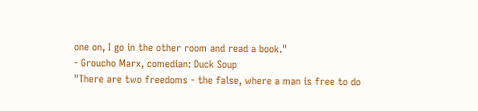one on, I go in the other room and read a book."
- Groucho Marx, comedian: Duck Soup
"There are two freedoms - the false, where a man is free to do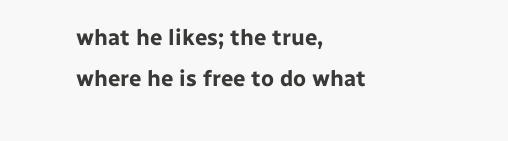what he likes; the true, where he is free to do what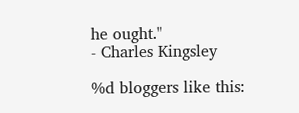he ought."
- Charles Kingsley

%d bloggers like this: